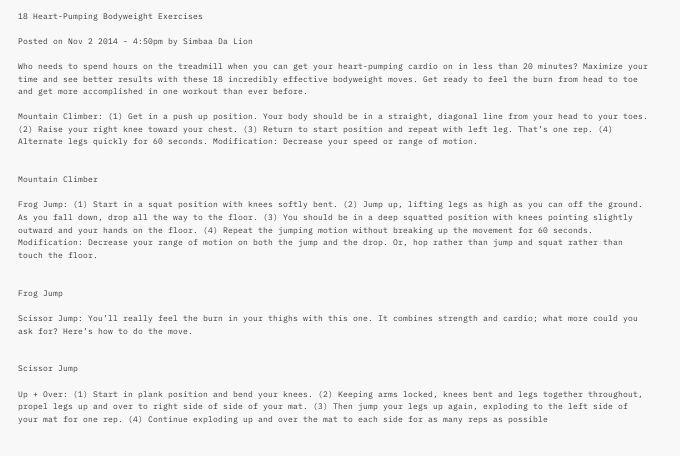18 Heart-Pumping Bodyweight Exercises

Posted on Nov 2 2014 - 4:50pm by Simbaa Da Lion

Who needs to spend hours on the treadmill when you can get your heart-pumping cardio on in less than 20 minutes? Maximize your time and see better results with these 18 incredibly effective bodyweight moves. Get ready to feel the burn from head to toe and get more accomplished in one workout than ever before.

Mountain Climber: (1) Get in a push up position. Your body should be in a straight, diagonal line from your head to your toes. (2) Raise your right knee toward your chest. (3) Return to start position and repeat with left leg. That’s one rep. (4) Alternate legs quickly for 60 seconds. Modification: Decrease your speed or range of motion.


Mountain Climber

Frog Jump: (1) Start in a squat position with knees softly bent. (2) Jump up, lifting legs as high as you can off the ground. As you fall down, drop all the way to the floor. (3) You should be in a deep squatted position with knees pointing slightly outward and your hands on the floor. (4) Repeat the jumping motion without breaking up the movement for 60 seconds. Modification: Decrease your range of motion on both the jump and the drop. Or, hop rather than jump and squat rather than touch the floor.


Frog Jump

Scissor Jump: You’ll really feel the burn in your thighs with this one. It combines strength and cardio; what more could you ask for? Here’s how to do the move.


Scissor Jump

Up + Over: (1) Start in plank position and bend your knees. (2) Keeping arms locked, knees bent and legs together throughout, propel legs up and over to right side of side of your mat. (3) Then jump your legs up again, exploding to the left side of your mat for one rep. (4) Continue exploding up and over the mat to each side for as many reps as possible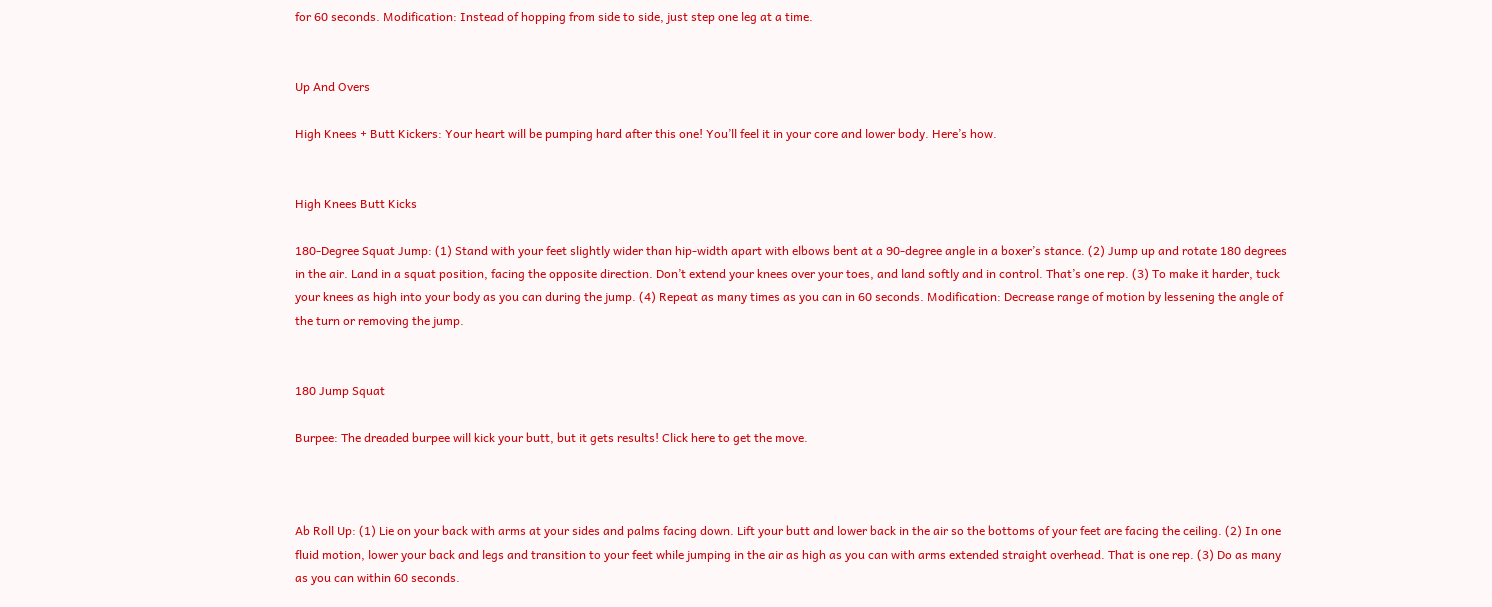for 60 seconds. Modification: Instead of hopping from side to side, just step one leg at a time.


Up And Overs

High Knees + Butt Kickers: Your heart will be pumping hard after this one! You’ll feel it in your core and lower body. Here’s how.


High Knees Butt Kicks

180-Degree Squat Jump: (1) Stand with your feet slightly wider than hip-width apart with elbows bent at a 90-degree angle in a boxer’s stance. (2) Jump up and rotate 180 degrees in the air. Land in a squat position, facing the opposite direction. Don’t extend your knees over your toes, and land softly and in control. That’s one rep. (3) To make it harder, tuck your knees as high into your body as you can during the jump. (4) Repeat as many times as you can in 60 seconds. Modification: Decrease range of motion by lessening the angle of the turn or removing the jump.


180 Jump Squat

Burpee: The dreaded burpee will kick your butt, but it gets results! Click here to get the move.



Ab Roll Up: (1) Lie on your back with arms at your sides and palms facing down. Lift your butt and lower back in the air so the bottoms of your feet are facing the ceiling. (2) In one fluid motion, lower your back and legs and transition to your feet while jumping in the air as high as you can with arms extended straight overhead. That is one rep. (3) Do as many as you can within 60 seconds.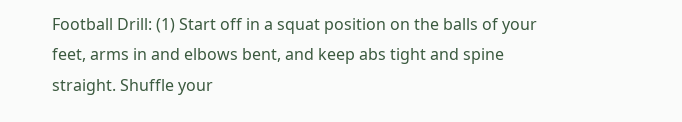Football Drill: (1) Start off in a squat position on the balls of your feet, arms in and elbows bent, and keep abs tight and spine straight. Shuffle your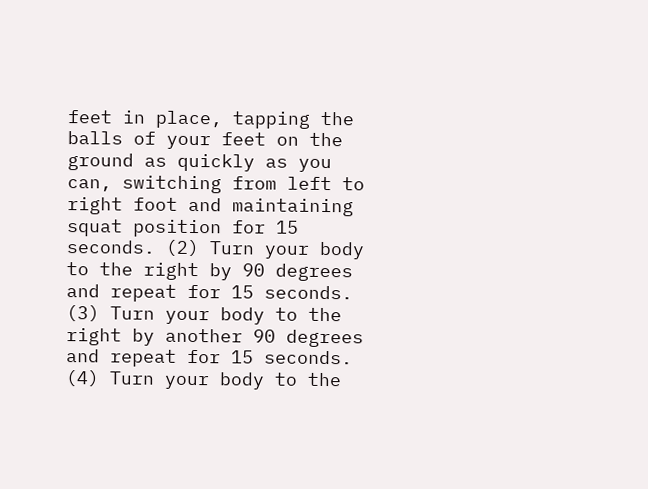feet in place, tapping the balls of your feet on the ground as quickly as you can, switching from left to right foot and maintaining squat position for 15 seconds. (2) Turn your body to the right by 90 degrees and repeat for 15 seconds. (3) Turn your body to the right by another 90 degrees and repeat for 15 seconds. (4) Turn your body to the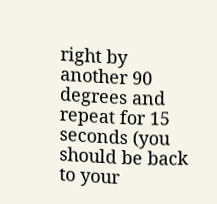right by another 90 degrees and repeat for 15 seconds (you should be back to your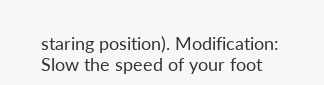staring position). Modification: Slow the speed of your foot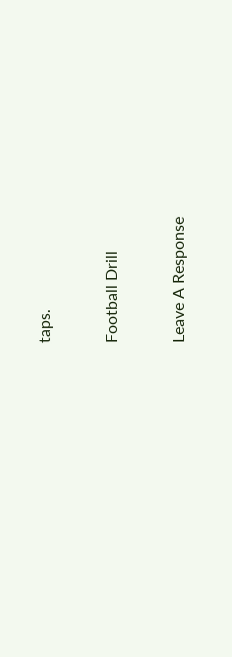taps.


Football Drill


Leave A Response